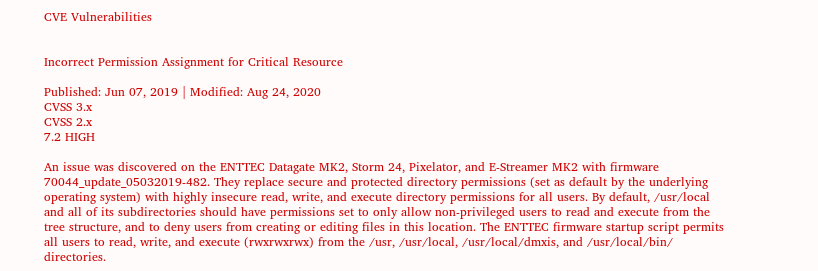CVE Vulnerabilities


Incorrect Permission Assignment for Critical Resource

Published: Jun 07, 2019 | Modified: Aug 24, 2020
CVSS 3.x
CVSS 2.x
7.2 HIGH

An issue was discovered on the ENTTEC Datagate MK2, Storm 24, Pixelator, and E-Streamer MK2 with firmware 70044_update_05032019-482. They replace secure and protected directory permissions (set as default by the underlying operating system) with highly insecure read, write, and execute directory permissions for all users. By default, /usr/local and all of its subdirectories should have permissions set to only allow non-privileged users to read and execute from the tree structure, and to deny users from creating or editing files in this location. The ENTTEC firmware startup script permits all users to read, write, and execute (rwxrwxrwx) from the /usr, /usr/local, /usr/local/dmxis, and /usr/local/bin/ directories.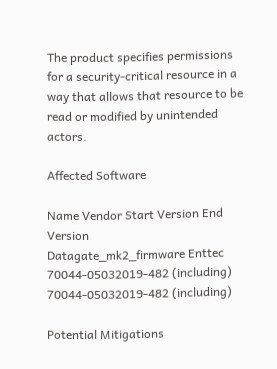The product specifies permissions for a security-critical resource in a way that allows that resource to be read or modified by unintended actors.

Affected Software

Name Vendor Start Version End Version
Datagate_mk2_firmware Enttec 70044-05032019-482 (including) 70044-05032019-482 (including)

Potential Mitigations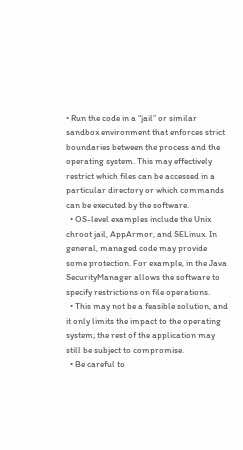• Run the code in a “jail” or similar sandbox environment that enforces strict boundaries between the process and the operating system. This may effectively restrict which files can be accessed in a particular directory or which commands can be executed by the software.
  • OS-level examples include the Unix chroot jail, AppArmor, and SELinux. In general, managed code may provide some protection. For example, in the Java SecurityManager allows the software to specify restrictions on file operations.
  • This may not be a feasible solution, and it only limits the impact to the operating system; the rest of the application may still be subject to compromise.
  • Be careful to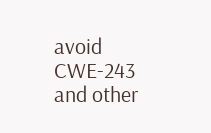avoid CWE-243 and other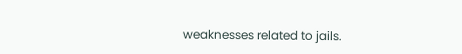weaknesses related to jails.